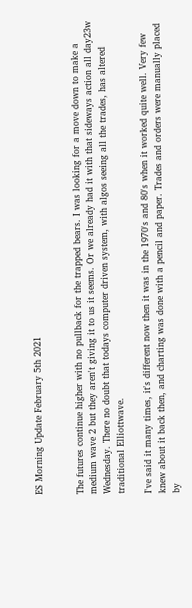ES Morning Update February 5th 2021


The futures continue higher with no pullback for the trapped bears. I was looking for a move down to make a medium wave 2 but they aren't giving it to us it seems. Or we already had it with that sideways action all day23w Wednesday. There no doubt that todays computer driven system, with algos seeing all the trades, has altered traditional Elliottwave.

I've said it many times, it's different now then it was in the 1970's and 80's when it worked quite well. Very few knew about it back then, and charting was done with a pencil and paper. Trades and orders were manually placed by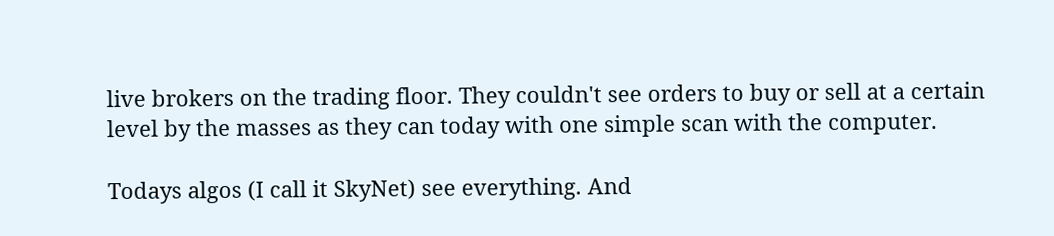live brokers on the trading floor. They couldn't see orders to buy or sell at a certain level by the masses as they can today with one simple scan with the computer.

Todays algos (I call it SkyNet) see everything. And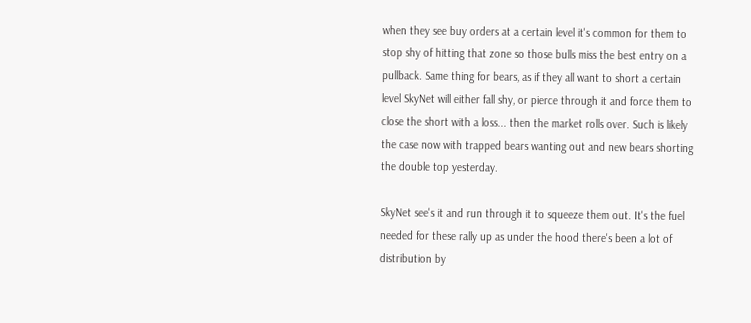when they see buy orders at a certain level it's common for them to stop shy of hitting that zone so those bulls miss the best entry on a pullback. Same thing for bears, as if they all want to short a certain level SkyNet will either fall shy, or pierce through it and force them to close the short with a loss... then the market rolls over. Such is likely the case now with trapped bears wanting out and new bears shorting the double top yesterday.

SkyNet see's it and run through it to squeeze them out. It's the fuel needed for these rally up as under the hood there's been a lot of distribution by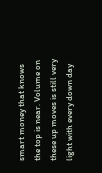smart money that knows the top is near. Volume on these up moves is still very light with every down day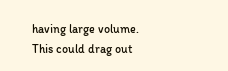having large volume. This could drag out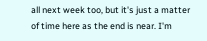all next week too, but it's just a matter of time here as the end is near. I'm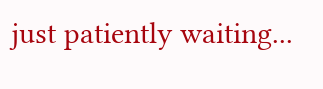just patiently waiting...